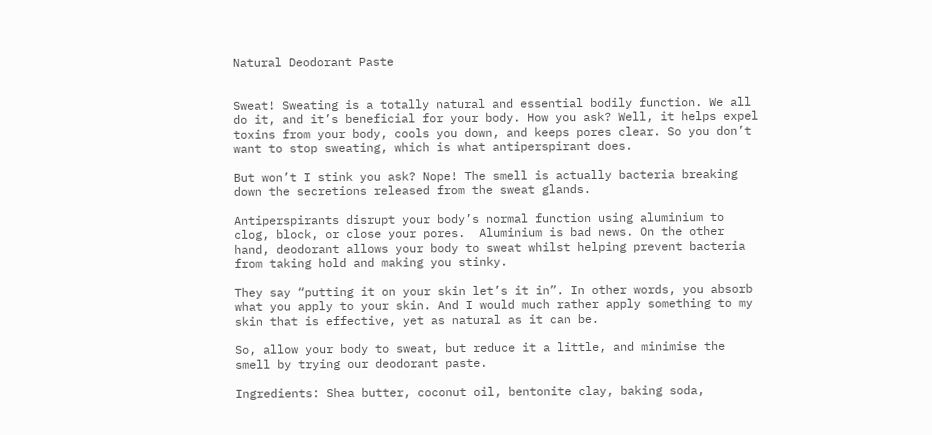Natural Deodorant Paste


Sweat! Sweating is a totally natural and essential bodily function. We all do it, and it’s beneficial for your body. How you ask? Well, it helps expel toxins from your body, cools you down, and keeps pores clear. So you don’t want to stop sweating, which is what antiperspirant does.

But won’t I stink you ask? Nope! The smell is actually bacteria breaking down the secretions released from the sweat glands.

Antiperspirants disrupt your body’s normal function using aluminium to clog, block, or close your pores.  Aluminium is bad news. On the other hand, deodorant allows your body to sweat whilst helping prevent bacteria from taking hold and making you stinky.

They say “putting it on your skin let’s it in”. In other words, you absorb what you apply to your skin. And I would much rather apply something to my skin that is effective, yet as natural as it can be.

So, allow your body to sweat, but reduce it a little, and minimise the smell by trying our deodorant paste.

Ingredients: Shea butter, coconut oil, bentonite clay, baking soda,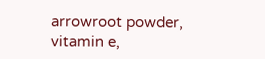arrowroot powder, vitamin e,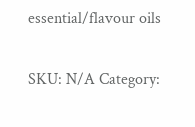essential/flavour oils

SKU: N/A Category: